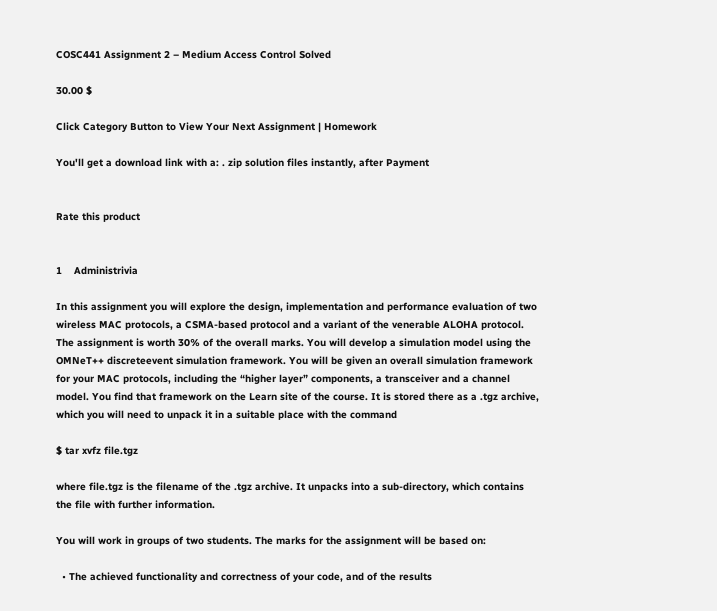COSC441 Assignment 2 – Medium Access Control Solved

30.00 $

Click Category Button to View Your Next Assignment | Homework

You'll get a download link with a: . zip solution files instantly, after Payment


Rate this product


1    Administrivia

In this assignment you will explore the design, implementation and performance evaluation of two wireless MAC protocols, a CSMA-based protocol and a variant of the venerable ALOHA protocol. The assignment is worth 30% of the overall marks. You will develop a simulation model using the OMNeT++ discreteevent simulation framework. You will be given an overall simulation framework for your MAC protocols, including the “higher layer” components, a transceiver and a channel model. You find that framework on the Learn site of the course. It is stored there as a .tgz archive, which you will need to unpack it in a suitable place with the command

$ tar xvfz file.tgz

where file.tgz is the filename of the .tgz archive. It unpacks into a sub-directory, which contains the file with further information.

You will work in groups of two students. The marks for the assignment will be based on:

  • The achieved functionality and correctness of your code, and of the results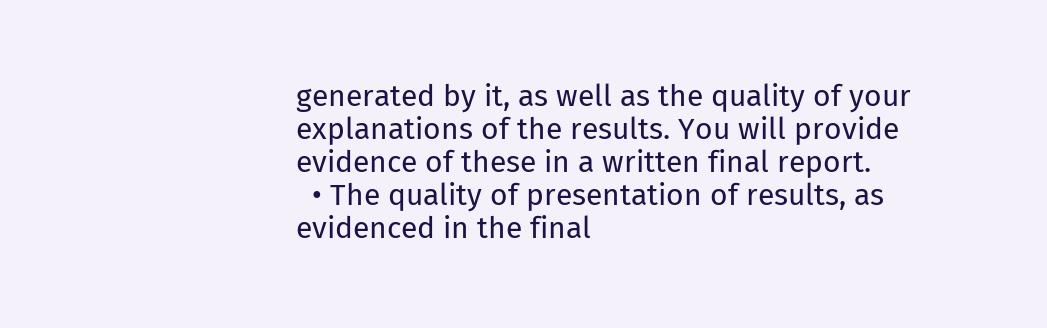generated by it, as well as the quality of your explanations of the results. You will provide evidence of these in a written final report.
  • The quality of presentation of results, as evidenced in the final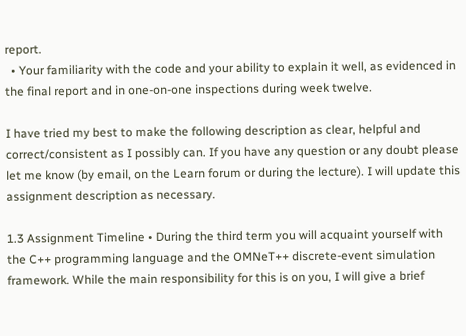report.
  • Your familiarity with the code and your ability to explain it well, as evidenced in the final report and in one-on-one inspections during week twelve.

I have tried my best to make the following description as clear, helpful and correct/consistent as I possibly can. If you have any question or any doubt please let me know (by email, on the Learn forum or during the lecture). I will update this assignment description as necessary.

1.3 Assignment Timeline • During the third term you will acquaint yourself with the C++ programming language and the OMNeT++ discrete-event simulation framework. While the main responsibility for this is on you, I will give a brief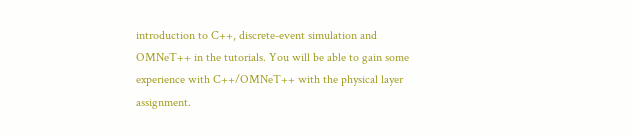introduction to C++, discrete-event simulation and OMNeT++ in the tutorials. You will be able to gain some experience with C++/OMNeT++ with the physical layer assignment.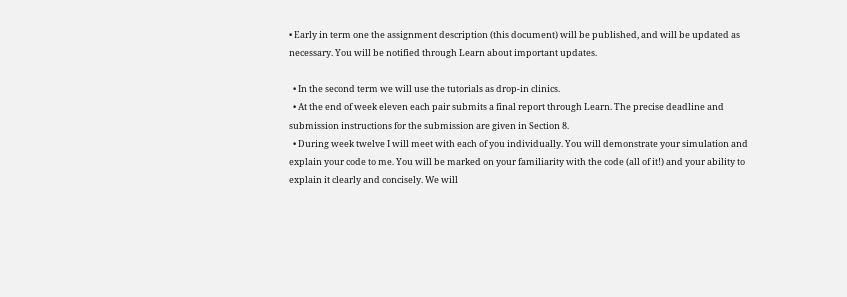• Early in term one the assignment description (this document) will be published, and will be updated as necessary. You will be notified through Learn about important updates.

  • In the second term we will use the tutorials as drop-in clinics.
  • At the end of week eleven each pair submits a final report through Learn. The precise deadline and submission instructions for the submission are given in Section 8.
  • During week twelve I will meet with each of you individually. You will demonstrate your simulation and explain your code to me. You will be marked on your familiarity with the code (all of it!) and your ability to explain it clearly and concisely. We will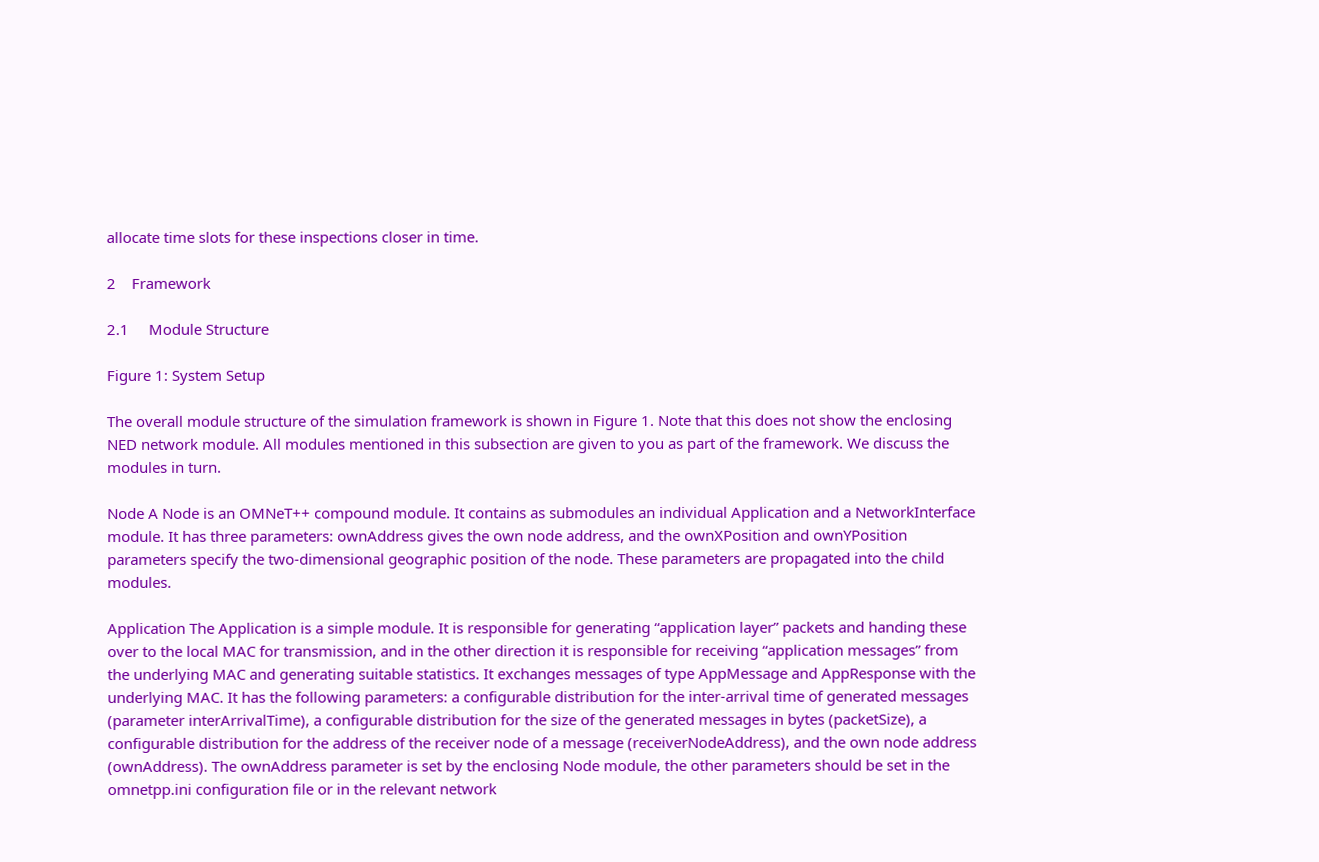allocate time slots for these inspections closer in time.

2    Framework

2.1     Module Structure

Figure 1: System Setup

The overall module structure of the simulation framework is shown in Figure 1. Note that this does not show the enclosing NED network module. All modules mentioned in this subsection are given to you as part of the framework. We discuss the modules in turn.

Node A Node is an OMNeT++ compound module. It contains as submodules an individual Application and a NetworkInterface module. It has three parameters: ownAddress gives the own node address, and the ownXPosition and ownYPosition parameters specify the two-dimensional geographic position of the node. These parameters are propagated into the child modules.

Application The Application is a simple module. It is responsible for generating “application layer” packets and handing these over to the local MAC for transmission, and in the other direction it is responsible for receiving “application messages” from the underlying MAC and generating suitable statistics. It exchanges messages of type AppMessage and AppResponse with the underlying MAC. It has the following parameters: a configurable distribution for the inter-arrival time of generated messages (parameter interArrivalTime), a configurable distribution for the size of the generated messages in bytes (packetSize), a configurable distribution for the address of the receiver node of a message (receiverNodeAddress), and the own node address (ownAddress). The ownAddress parameter is set by the enclosing Node module, the other parameters should be set in the omnetpp.ini configuration file or in the relevant network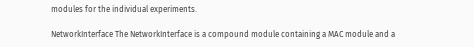modules for the individual experiments.

NetworkInterface The NetworkInterface is a compound module containing a MAC module and a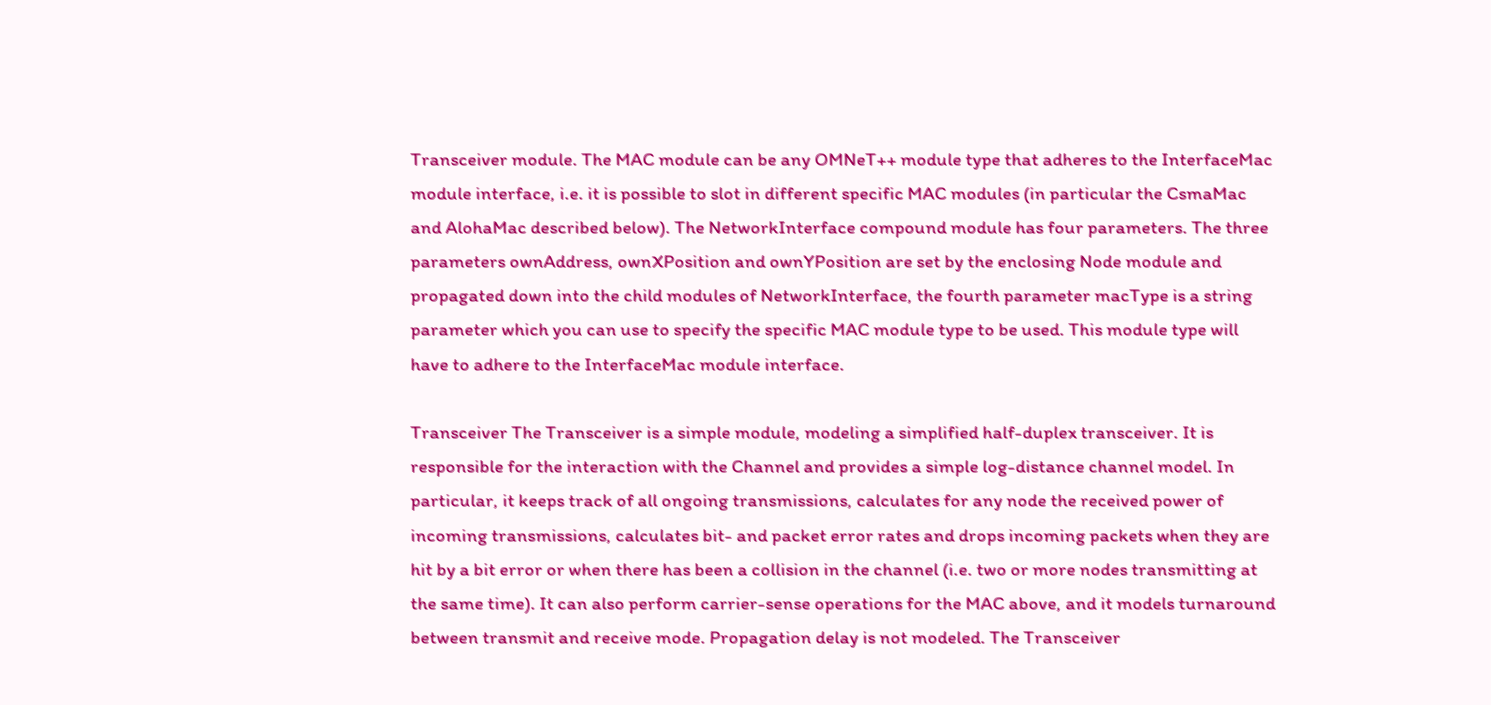Transceiver module. The MAC module can be any OMNeT++ module type that adheres to the InterfaceMac module interface, i.e. it is possible to slot in different specific MAC modules (in particular the CsmaMac and AlohaMac described below). The NetworkInterface compound module has four parameters. The three parameters ownAddress, ownXPosition and ownYPosition are set by the enclosing Node module and propagated down into the child modules of NetworkInterface, the fourth parameter macType is a string parameter which you can use to specify the specific MAC module type to be used. This module type will have to adhere to the InterfaceMac module interface.

Transceiver The Transceiver is a simple module, modeling a simplified half-duplex transceiver. It is responsible for the interaction with the Channel and provides a simple log-distance channel model. In particular, it keeps track of all ongoing transmissions, calculates for any node the received power of incoming transmissions, calculates bit- and packet error rates and drops incoming packets when they are hit by a bit error or when there has been a collision in the channel (i.e. two or more nodes transmitting at the same time). It can also perform carrier-sense operations for the MAC above, and it models turnaround between transmit and receive mode. Propagation delay is not modeled. The Transceiver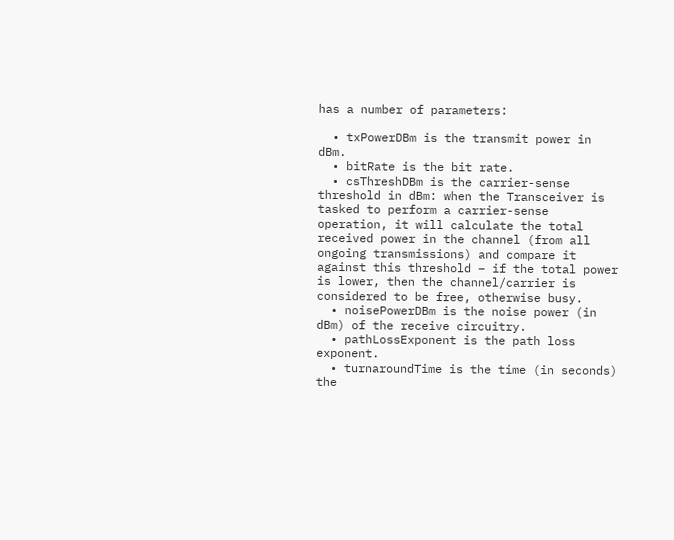has a number of parameters:

  • txPowerDBm is the transmit power in dBm.
  • bitRate is the bit rate.
  • csThreshDBm is the carrier-sense threshold in dBm: when the Transceiver is tasked to perform a carrier-sense operation, it will calculate the total received power in the channel (from all ongoing transmissions) and compare it against this threshold – if the total power is lower, then the channel/carrier is considered to be free, otherwise busy.
  • noisePowerDBm is the noise power (in dBm) of the receive circuitry.
  • pathLossExponent is the path loss exponent.
  • turnaroundTime is the time (in seconds) the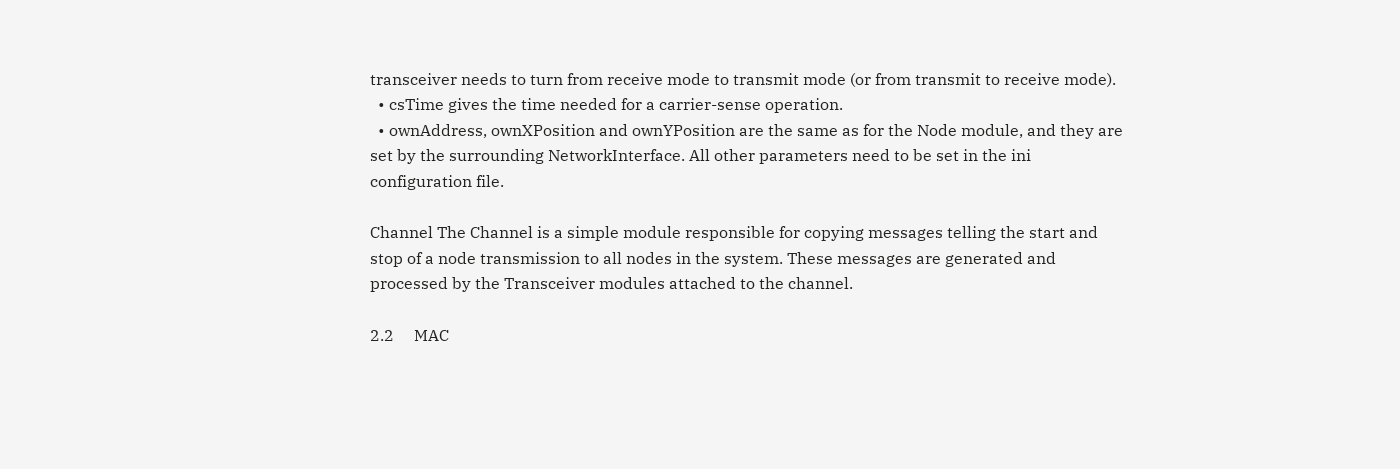transceiver needs to turn from receive mode to transmit mode (or from transmit to receive mode).
  • csTime gives the time needed for a carrier-sense operation.
  • ownAddress, ownXPosition and ownYPosition are the same as for the Node module, and they are set by the surrounding NetworkInterface. All other parameters need to be set in the ini configuration file.

Channel The Channel is a simple module responsible for copying messages telling the start and stop of a node transmission to all nodes in the system. These messages are generated and processed by the Transceiver modules attached to the channel.

2.2     MAC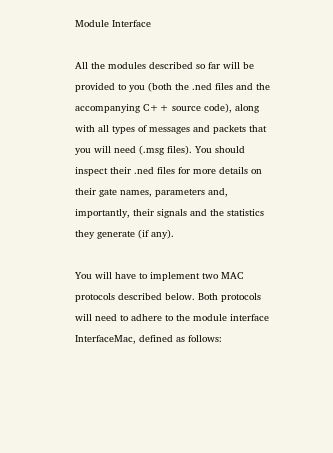Module Interface

All the modules described so far will be provided to you (both the .ned files and the accompanying C++ source code), along with all types of messages and packets that you will need (.msg files). You should inspect their .ned files for more details on their gate names, parameters and, importantly, their signals and the statistics they generate (if any).

You will have to implement two MAC protocols described below. Both protocols will need to adhere to the module interface InterfaceMac, defined as follows: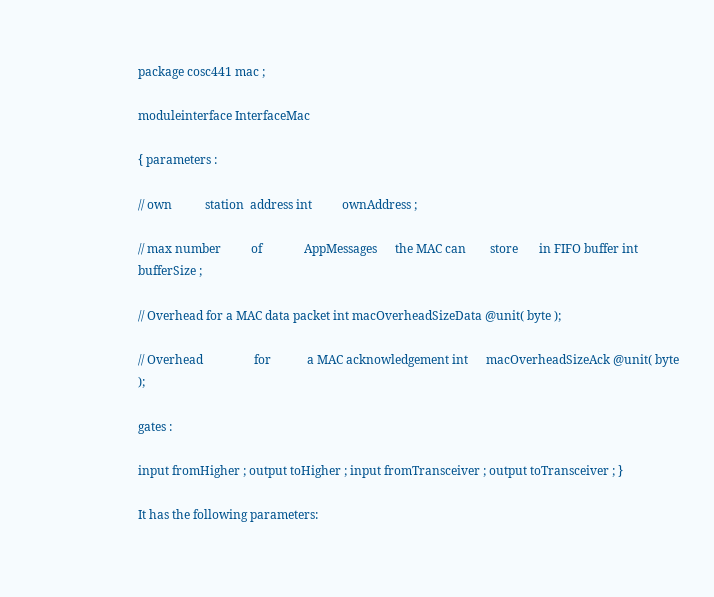package cosc441 mac ;

moduleinterface InterfaceMac

{ parameters :

// own           station  address int          ownAddress ;

// max number          of              AppMessages      the MAC can        store       in FIFO buffer int              bufferSize ;

// Overhead for a MAC data packet int macOverheadSizeData @unit( byte );

// Overhead                 for            a MAC acknowledgement int      macOverheadSizeAck @unit( byte );

gates :

input fromHigher ; output toHigher ; input fromTransceiver ; output toTransceiver ; }

It has the following parameters: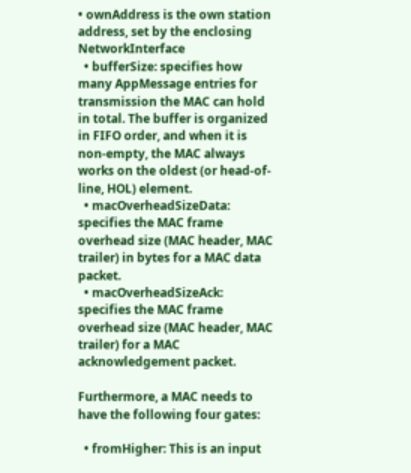• ownAddress is the own station address, set by the enclosing NetworkInterface
  • bufferSize: specifies how many AppMessage entries for transmission the MAC can hold in total. The buffer is organized in FIFO order, and when it is non-empty, the MAC always works on the oldest (or head-of-line, HOL) element.
  • macOverheadSizeData: specifies the MAC frame overhead size (MAC header, MAC trailer) in bytes for a MAC data packet.
  • macOverheadSizeAck: specifies the MAC frame overhead size (MAC header, MAC trailer) for a MAC acknowledgement packet.

Furthermore, a MAC needs to have the following four gates:

  • fromHigher: This is an input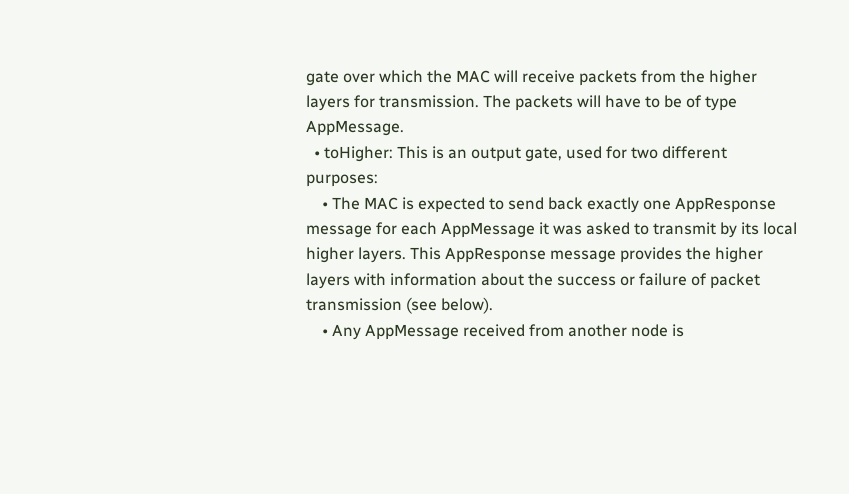gate over which the MAC will receive packets from the higher layers for transmission. The packets will have to be of type AppMessage.
  • toHigher: This is an output gate, used for two different purposes:
    • The MAC is expected to send back exactly one AppResponse message for each AppMessage it was asked to transmit by its local higher layers. This AppResponse message provides the higher layers with information about the success or failure of packet transmission (see below).
    • Any AppMessage received from another node is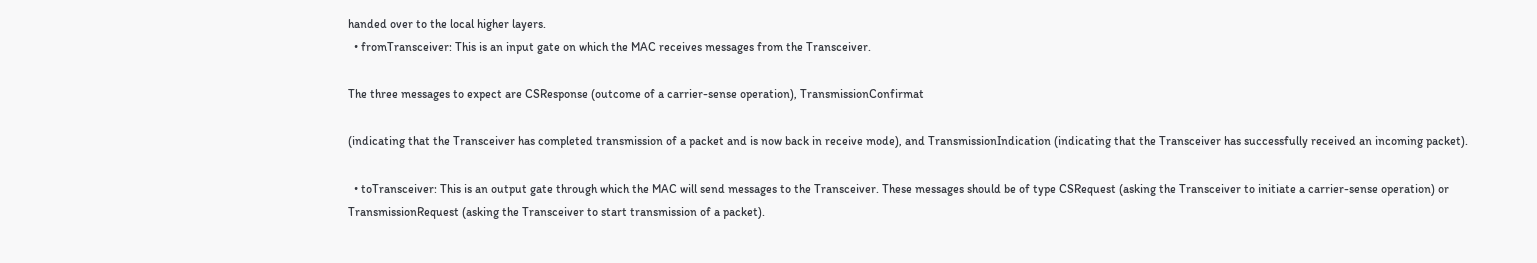handed over to the local higher layers.
  • fromTransceiver: This is an input gate on which the MAC receives messages from the Transceiver.

The three messages to expect are CSResponse (outcome of a carrier-sense operation), TransmissionConfirmat

(indicating that the Transceiver has completed transmission of a packet and is now back in receive mode), and TransmissionIndication (indicating that the Transceiver has successfully received an incoming packet).

  • toTransceiver: This is an output gate through which the MAC will send messages to the Transceiver. These messages should be of type CSRequest (asking the Transceiver to initiate a carrier-sense operation) or TransmissionRequest (asking the Transceiver to start transmission of a packet).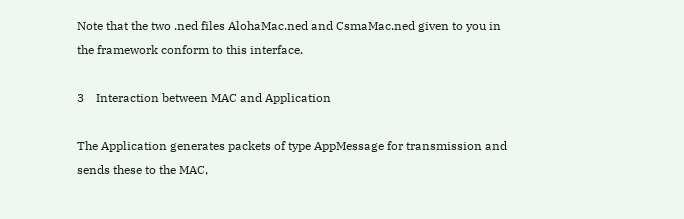Note that the two .ned files AlohaMac.ned and CsmaMac.ned given to you in the framework conform to this interface.

3    Interaction between MAC and Application

The Application generates packets of type AppMessage for transmission and sends these to the MAC,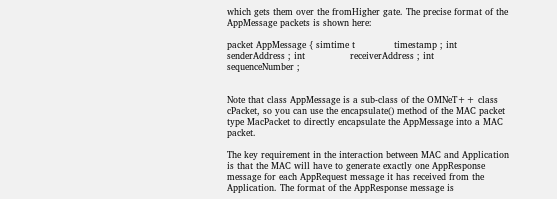which gets them over the fromHigher gate. The precise format of the AppMessage packets is shown here:

packet AppMessage { simtime t             timestamp ; int                  senderAddress ; int               receiverAddress ; int     sequenceNumber ;


Note that class AppMessage is a sub-class of the OMNeT++ class cPacket, so you can use the encapsulate() method of the MAC packet type MacPacket to directly encapsulate the AppMessage into a MAC packet.

The key requirement in the interaction between MAC and Application is that the MAC will have to generate exactly one AppResponse message for each AppRequest message it has received from the Application. The format of the AppResponse message is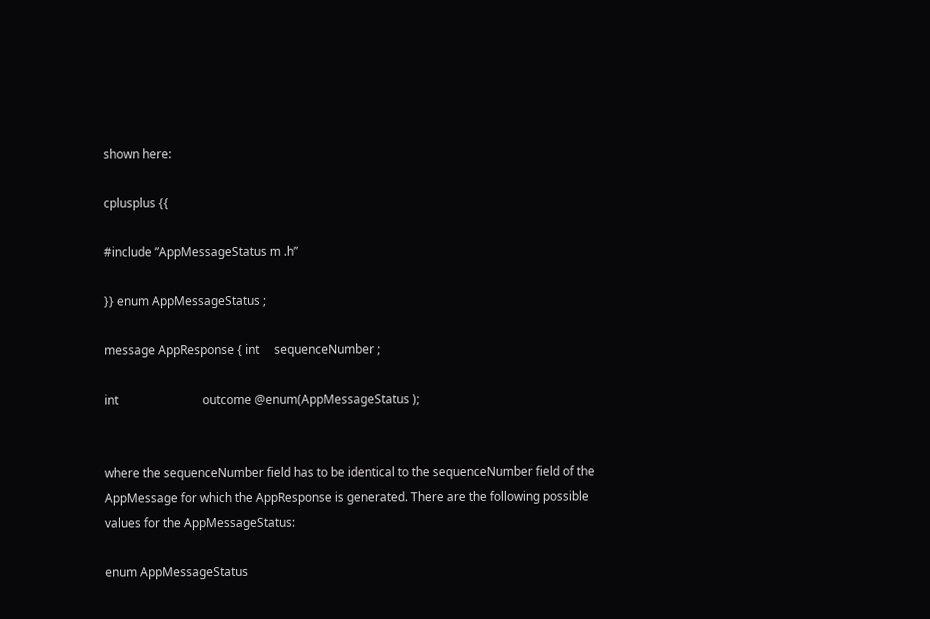shown here:

cplusplus {{

#include ”AppMessageStatus m .h”

}} enum AppMessageStatus ;

message AppResponse { int     sequenceNumber ;

int                            outcome @enum(AppMessageStatus );


where the sequenceNumber field has to be identical to the sequenceNumber field of the AppMessage for which the AppResponse is generated. There are the following possible values for the AppMessageStatus:

enum AppMessageStatus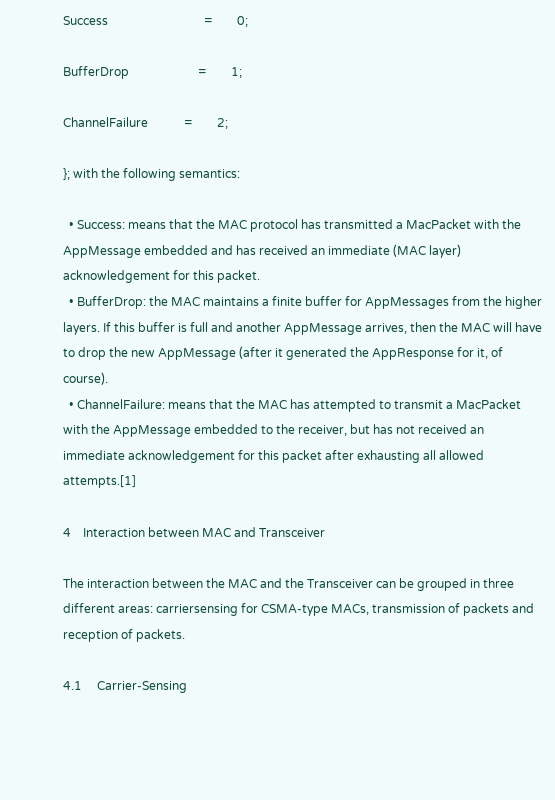Success                                =        0;

BufferDrop                       =        1;

ChannelFailure            =        2;

}; with the following semantics:

  • Success: means that the MAC protocol has transmitted a MacPacket with the AppMessage embedded and has received an immediate (MAC layer) acknowledgement for this packet.
  • BufferDrop: the MAC maintains a finite buffer for AppMessages from the higher layers. If this buffer is full and another AppMessage arrives, then the MAC will have to drop the new AppMessage (after it generated the AppResponse for it, of course).
  • ChannelFailure: means that the MAC has attempted to transmit a MacPacket with the AppMessage embedded to the receiver, but has not received an immediate acknowledgement for this packet after exhausting all allowed attempts.[1]

4    Interaction between MAC and Transceiver

The interaction between the MAC and the Transceiver can be grouped in three different areas: carriersensing for CSMA-type MACs, transmission of packets and reception of packets.

4.1     Carrier-Sensing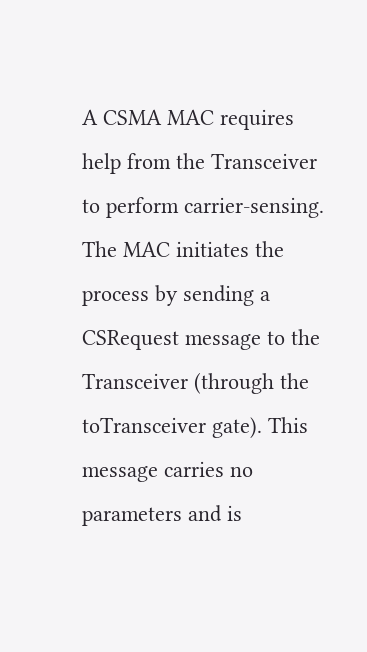A CSMA MAC requires help from the Transceiver to perform carrier-sensing. The MAC initiates the process by sending a CSRequest message to the Transceiver (through the toTransceiver gate). This message carries no parameters and is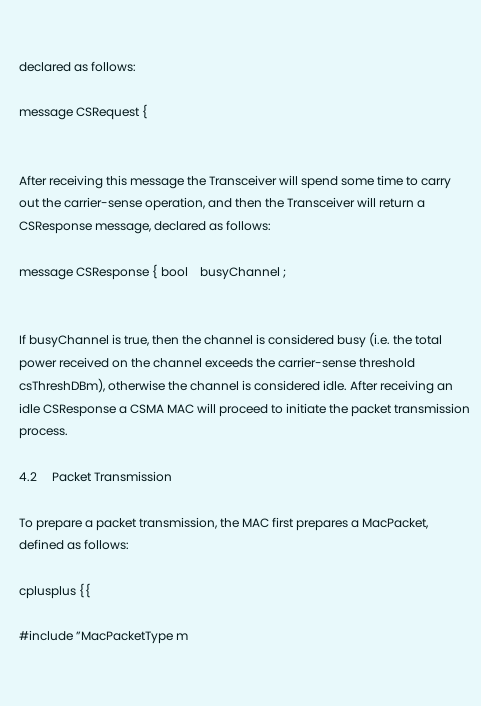declared as follows:

message CSRequest {


After receiving this message the Transceiver will spend some time to carry out the carrier-sense operation, and then the Transceiver will return a CSResponse message, declared as follows:

message CSResponse { bool    busyChannel ;


If busyChannel is true, then the channel is considered busy (i.e. the total power received on the channel exceeds the carrier-sense threshold csThreshDBm), otherwise the channel is considered idle. After receiving an idle CSResponse a CSMA MAC will proceed to initiate the packet transmission process.

4.2     Packet Transmission

To prepare a packet transmission, the MAC first prepares a MacPacket, defined as follows:

cplusplus {{

#include ”MacPacketType m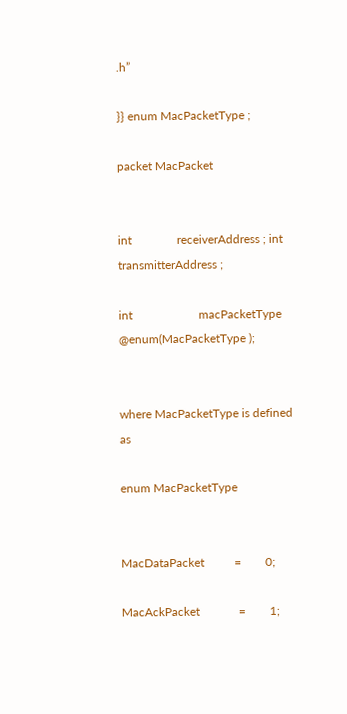.h”

}} enum MacPacketType ;

packet MacPacket


int               receiverAddress ; int     transmitterAddress ;

int                      macPacketType @enum(MacPacketType );


where MacPacketType is defined as

enum MacPacketType


MacDataPacket          =        0;

MacAckPacket             =        1;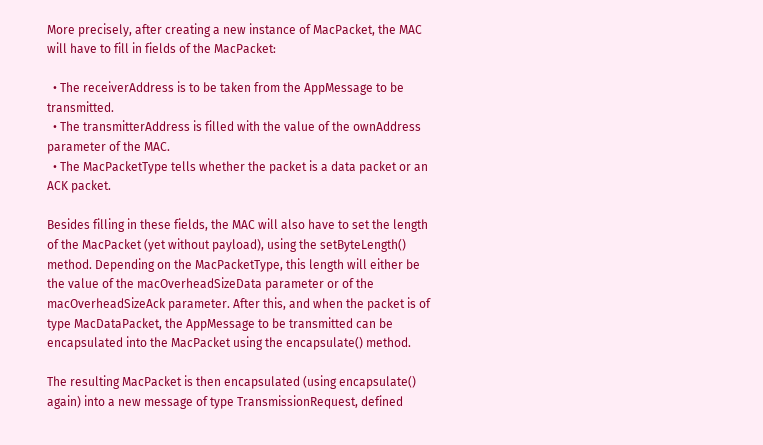More precisely, after creating a new instance of MacPacket, the MAC will have to fill in fields of the MacPacket:

  • The receiverAddress is to be taken from the AppMessage to be transmitted.
  • The transmitterAddress is filled with the value of the ownAddress parameter of the MAC.
  • The MacPacketType tells whether the packet is a data packet or an ACK packet.

Besides filling in these fields, the MAC will also have to set the length of the MacPacket (yet without payload), using the setByteLength() method. Depending on the MacPacketType, this length will either be the value of the macOverheadSizeData parameter or of the macOverheadSizeAck parameter. After this, and when the packet is of type MacDataPacket, the AppMessage to be transmitted can be encapsulated into the MacPacket using the encapsulate() method.

The resulting MacPacket is then encapsulated (using encapsulate() again) into a new message of type TransmissionRequest, defined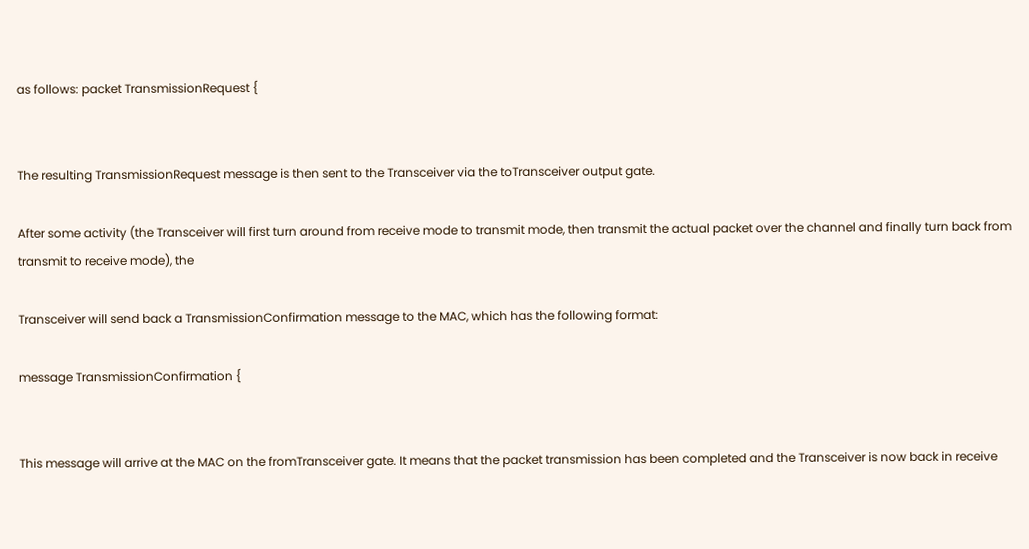as follows: packet TransmissionRequest {


The resulting TransmissionRequest message is then sent to the Transceiver via the toTransceiver output gate.

After some activity (the Transceiver will first turn around from receive mode to transmit mode, then transmit the actual packet over the channel and finally turn back from transmit to receive mode), the

Transceiver will send back a TransmissionConfirmation message to the MAC, which has the following format:

message TransmissionConfirmation {


This message will arrive at the MAC on the fromTransceiver gate. It means that the packet transmission has been completed and the Transceiver is now back in receive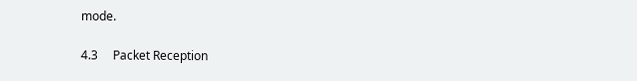mode.

4.3     Packet Reception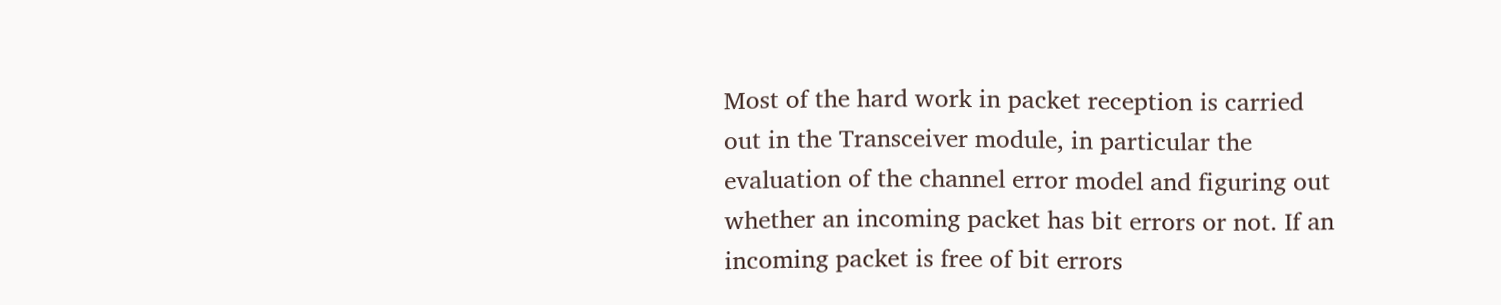Most of the hard work in packet reception is carried out in the Transceiver module, in particular the evaluation of the channel error model and figuring out whether an incoming packet has bit errors or not. If an incoming packet is free of bit errors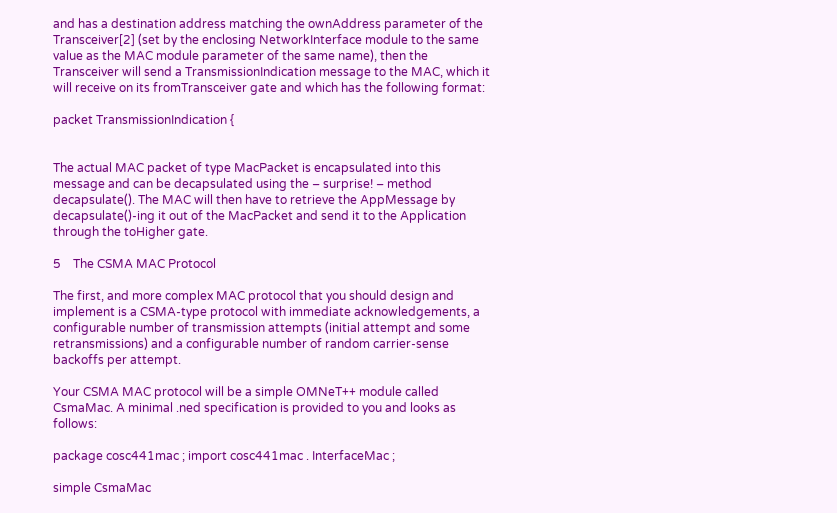and has a destination address matching the ownAddress parameter of the Transceiver[2] (set by the enclosing NetworkInterface module to the same value as the MAC module parameter of the same name), then the Transceiver will send a TransmissionIndication message to the MAC, which it will receive on its fromTransceiver gate and which has the following format:

packet TransmissionIndication {


The actual MAC packet of type MacPacket is encapsulated into this message and can be decapsulated using the – surprise! – method decapsulate(). The MAC will then have to retrieve the AppMessage by decapsulate()-ing it out of the MacPacket and send it to the Application through the toHigher gate.

5    The CSMA MAC Protocol

The first, and more complex MAC protocol that you should design and implement is a CSMA-type protocol with immediate acknowledgements, a configurable number of transmission attempts (initial attempt and some retransmissions) and a configurable number of random carrier-sense backoffs per attempt.

Your CSMA MAC protocol will be a simple OMNeT++ module called CsmaMac. A minimal .ned specification is provided to you and looks as follows:

package cosc441mac ; import cosc441mac . InterfaceMac ;

simple CsmaMac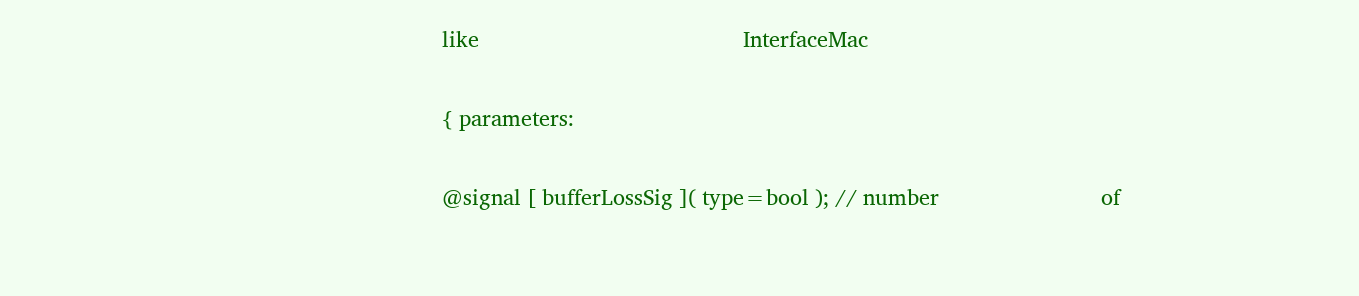like                                            InterfaceMac

{ parameters:

@signal [ bufferLossSig ]( type=bool ); // number                           of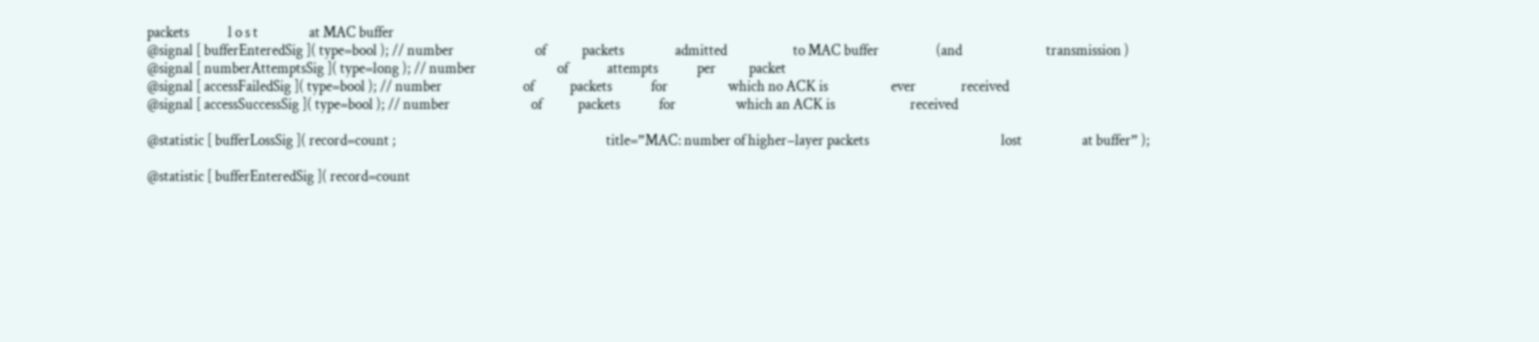packets             l o s t                 at MAC buffer
@signal [ bufferEnteredSig ]( type=bool ); // number                           of            packets                 admitted                      to MAC buffer                   (and                            transmission )
@signal [ numberAttemptsSig ]( type=long ); // number                           of             attempts             per           packet
@signal [ accessFailedSig ]( type=bool ); // number                           of            packets             for                    which no ACK is                     ever               received
@signal [ accessSuccessSig ]( type=bool ); // number                           of            packets             for                    which an ACK is                         received

@statistic [ bufferLossSig ]( record=count ;                                                                      title=”MAC: number of higher−layer packets                                            lost                    at buffer” );

@statistic [ bufferEnteredSig ]( record=count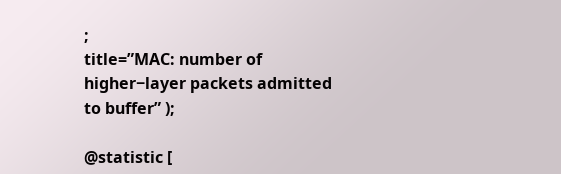;                                                                                             title=”MAC: number of higher−layer packets admitted to buffer” );

@statistic [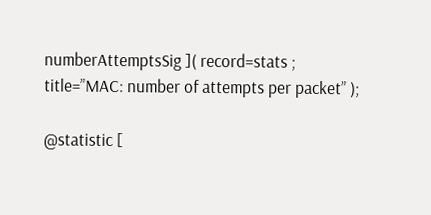numberAttemptsSig ]( record=stats ;                                                                          title=”MAC: number of attempts per packet” );

@statistic [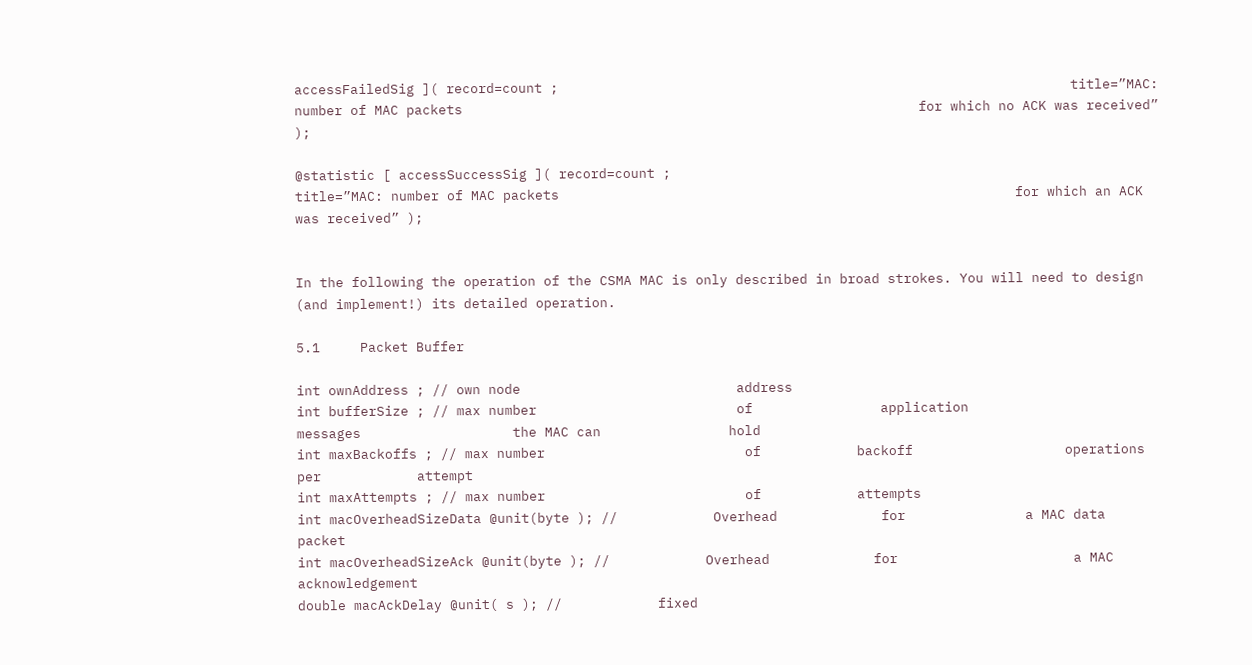accessFailedSig ]( record=count ;                                                                title=”MAC: number of MAC packets                                                         for which no ACK was received” );

@statistic [ accessSuccessSig ]( record=count ;                                                               title=”MAC: number of MAC packets                                                         for which an ACK was received” );


In the following the operation of the CSMA MAC is only described in broad strokes. You will need to design (and implement!) its detailed operation.

5.1     Packet Buffer

int ownAddress ; // own node                           address
int bufferSize ; // max number                         of                application                    messages                   the MAC can                hold
int maxBackoffs ; // max number                         of            backoff                   operations                per            attempt
int maxAttempts ; // max number                         of            attempts
int macOverheadSizeData @unit(byte ); //            Overhead             for               a MAC data                 packet
int macOverheadSizeAck @unit(byte ); //            Overhead             for                      a MAC acknowledgement
double macAckDelay @unit( s ); //            fixed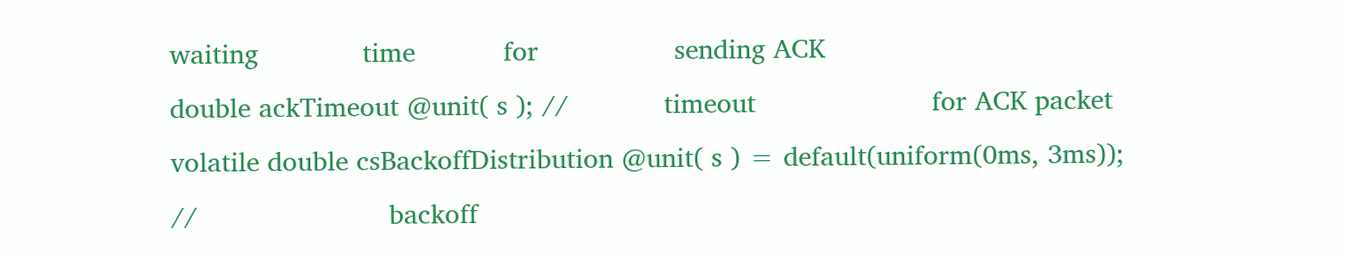waiting             time           for                 sending ACK
double ackTimeout @unit( s ); //            timeout                      for ACK packet
volatile double csBackoffDistribution @unit( s ) = default(uniform(0ms, 3ms));                                                                      //                        backoff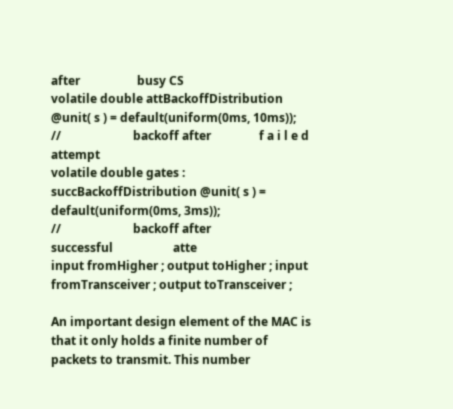after                   busy CS
volatile double attBackoffDistribution @unit( s ) = default(uniform(0ms, 10ms));                                                                   //                        backoff after                f a i l e d                    attempt
volatile double gates : succBackoffDistribution @unit( s ) = default(uniform(0ms, 3ms));                                                                      //                        backoff after                       successful                    atte
input fromHigher ; output toHigher ; input fromTransceiver ; output toTransceiver ;

An important design element of the MAC is that it only holds a finite number of packets to transmit. This number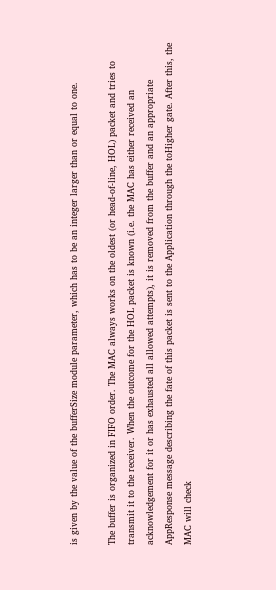is given by the value of the bufferSize module parameter, which has to be an integer larger than or equal to one.

The buffer is organized in FIFO order. The MAC always works on the oldest (or head-of-line, HOL) packet and tries to transmit it to the receiver. When the outcome for the HOL packet is known (i.e. the MAC has either received an acknowledgement for it or has exhausted all allowed attempts), it is removed from the buffer and an appropriate AppResponse message describing the fate of this packet is sent to the Application through the toHigher gate. After this, the MAC will check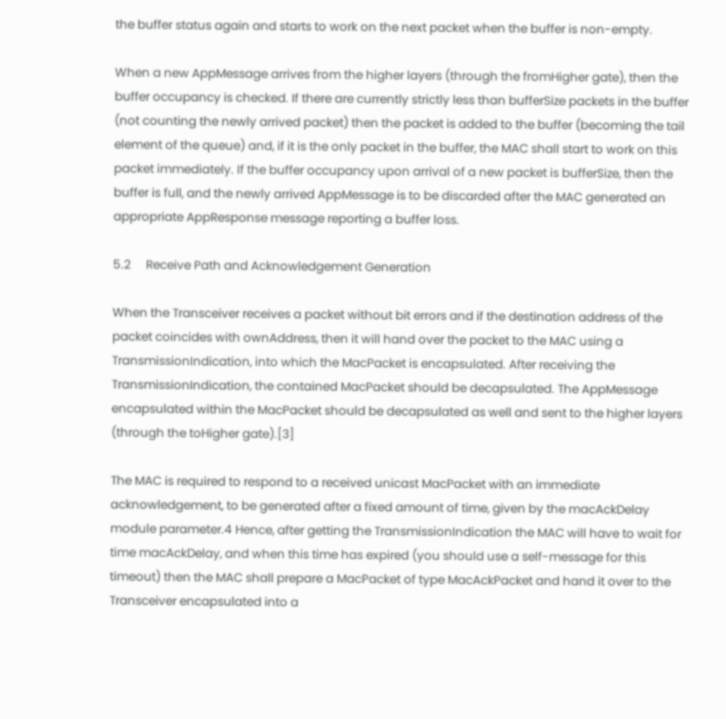the buffer status again and starts to work on the next packet when the buffer is non-empty.

When a new AppMessage arrives from the higher layers (through the fromHigher gate), then the buffer occupancy is checked. If there are currently strictly less than bufferSize packets in the buffer (not counting the newly arrived packet) then the packet is added to the buffer (becoming the tail element of the queue) and, if it is the only packet in the buffer, the MAC shall start to work on this packet immediately. If the buffer occupancy upon arrival of a new packet is bufferSize, then the buffer is full, and the newly arrived AppMessage is to be discarded after the MAC generated an appropriate AppResponse message reporting a buffer loss.

5.2     Receive Path and Acknowledgement Generation

When the Transceiver receives a packet without bit errors and if the destination address of the packet coincides with ownAddress, then it will hand over the packet to the MAC using a TransmissionIndication, into which the MacPacket is encapsulated. After receiving the TransmissionIndication, the contained MacPacket should be decapsulated. The AppMessage encapsulated within the MacPacket should be decapsulated as well and sent to the higher layers (through the toHigher gate).[3]

The MAC is required to respond to a received unicast MacPacket with an immediate acknowledgement, to be generated after a fixed amount of time, given by the macAckDelay module parameter.4 Hence, after getting the TransmissionIndication the MAC will have to wait for time macAckDelay, and when this time has expired (you should use a self-message for this timeout) then the MAC shall prepare a MacPacket of type MacAckPacket and hand it over to the Transceiver encapsulated into a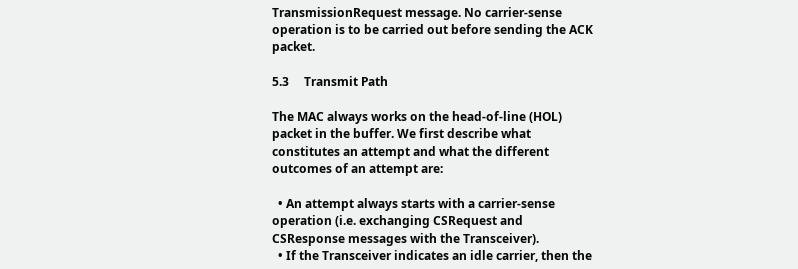TransmissionRequest message. No carrier-sense operation is to be carried out before sending the ACK packet.

5.3     Transmit Path

The MAC always works on the head-of-line (HOL) packet in the buffer. We first describe what constitutes an attempt and what the different outcomes of an attempt are:

  • An attempt always starts with a carrier-sense operation (i.e. exchanging CSRequest and CSResponse messages with the Transceiver).
  • If the Transceiver indicates an idle carrier, then the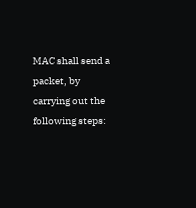MAC shall send a packet, by carrying out the following steps: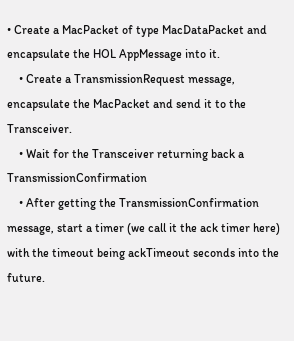• Create a MacPacket of type MacDataPacket and encapsulate the HOL AppMessage into it.
    • Create a TransmissionRequest message, encapsulate the MacPacket and send it to the Transceiver.
    • Wait for the Transceiver returning back a TransmissionConfirmation
    • After getting the TransmissionConfirmation message, start a timer (we call it the ack timer here) with the timeout being ackTimeout seconds into the future.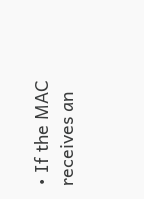• If the MAC receives an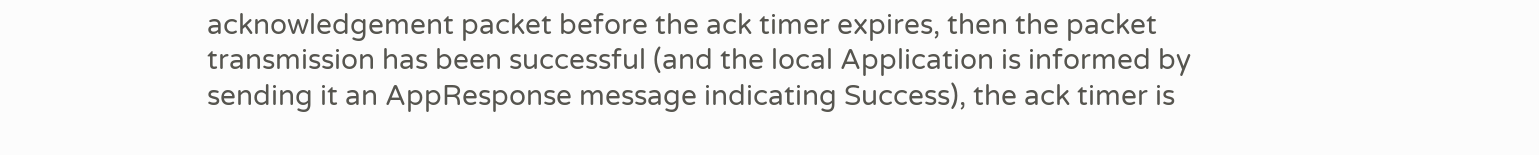acknowledgement packet before the ack timer expires, then the packet transmission has been successful (and the local Application is informed by sending it an AppResponse message indicating Success), the ack timer is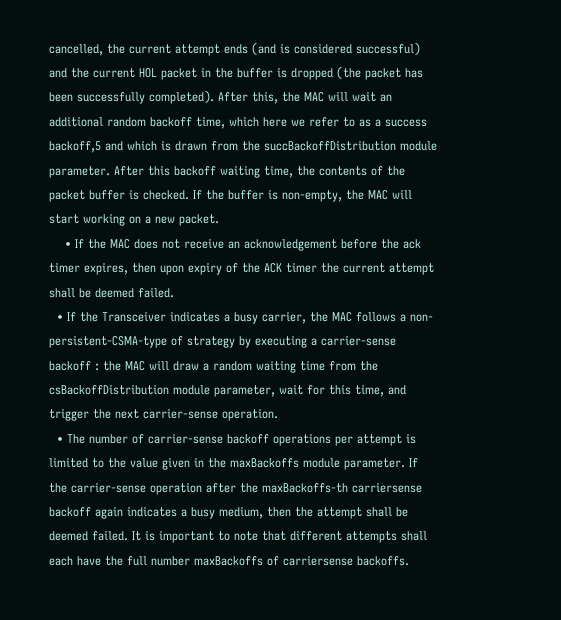cancelled, the current attempt ends (and is considered successful) and the current HOL packet in the buffer is dropped (the packet has been successfully completed). After this, the MAC will wait an additional random backoff time, which here we refer to as a success backoff,5 and which is drawn from the succBackoffDistribution module parameter. After this backoff waiting time, the contents of the packet buffer is checked. If the buffer is non-empty, the MAC will start working on a new packet.
    • If the MAC does not receive an acknowledgement before the ack timer expires, then upon expiry of the ACK timer the current attempt shall be deemed failed.
  • If the Transceiver indicates a busy carrier, the MAC follows a non-persistent-CSMA-type of strategy by executing a carrier-sense backoff : the MAC will draw a random waiting time from the csBackoffDistribution module parameter, wait for this time, and trigger the next carrier-sense operation.
  • The number of carrier-sense backoff operations per attempt is limited to the value given in the maxBackoffs module parameter. If the carrier-sense operation after the maxBackoffs-th carriersense backoff again indicates a busy medium, then the attempt shall be deemed failed. It is important to note that different attempts shall each have the full number maxBackoffs of carriersense backoffs.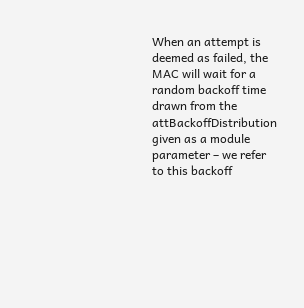When an attempt is deemed as failed, the MAC will wait for a random backoff time drawn from the attBackoffDistribution given as a module parameter – we refer to this backoff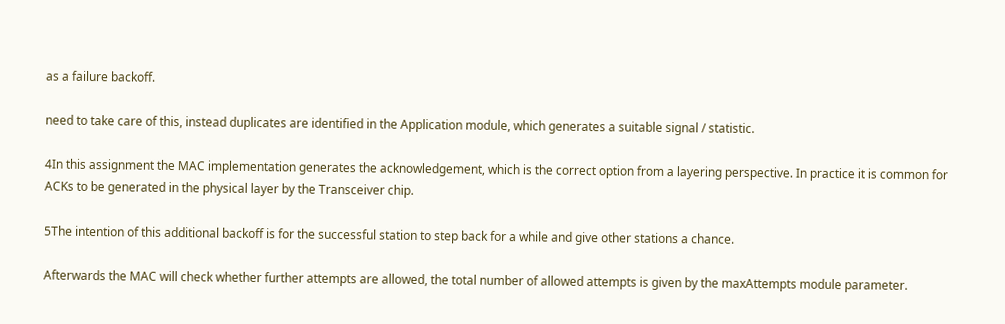as a failure backoff.

need to take care of this, instead duplicates are identified in the Application module, which generates a suitable signal / statistic.

4In this assignment the MAC implementation generates the acknowledgement, which is the correct option from a layering perspective. In practice it is common for ACKs to be generated in the physical layer by the Transceiver chip.

5The intention of this additional backoff is for the successful station to step back for a while and give other stations a chance.

Afterwards the MAC will check whether further attempts are allowed, the total number of allowed attempts is given by the maxAttempts module parameter.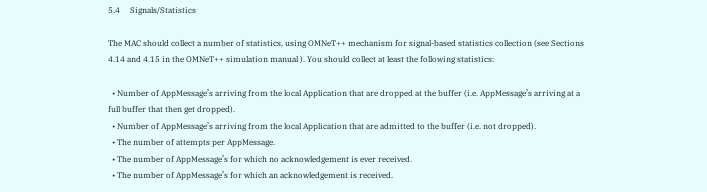5.4     Signals/Statistics

The MAC should collect a number of statistics, using OMNeT++ mechanism for signal-based statistics collection (see Sections 4.14 and 4.15 in the OMNeT++ simulation manual ). You should collect at least the following statistics:

  • Number of AppMessage’s arriving from the local Application that are dropped at the buffer (i.e. AppMessage’s arriving at a full buffer that then get dropped).
  • Number of AppMessage’s arriving from the local Application that are admitted to the buffer (i.e. not dropped).
  • The number of attempts per AppMessage.
  • The number of AppMessage’s for which no acknowledgement is ever received.
  • The number of AppMessage’s for which an acknowledgement is received.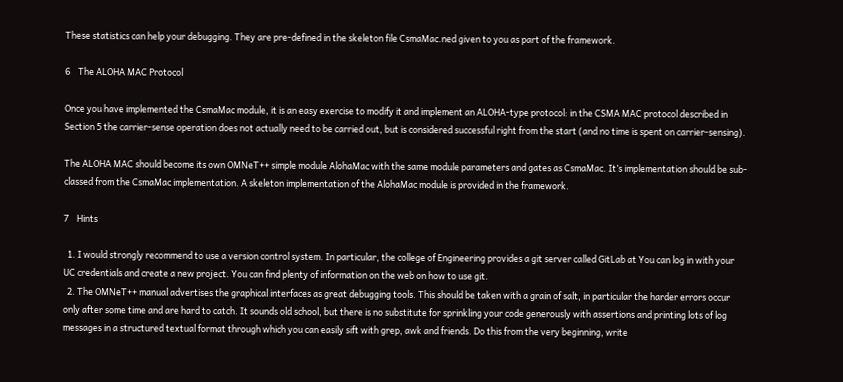These statistics can help your debugging. They are pre-defined in the skeleton file CsmaMac.ned given to you as part of the framework.

6    The ALOHA MAC Protocol

Once you have implemented the CsmaMac module, it is an easy exercise to modify it and implement an ALOHA-type protocol: in the CSMA MAC protocol described in Section 5 the carrier-sense operation does not actually need to be carried out, but is considered successful right from the start (and no time is spent on carrier-sensing).

The ALOHA MAC should become its own OMNeT++ simple module AlohaMac with the same module parameters and gates as CsmaMac. It’s implementation should be sub-classed from the CsmaMac implementation. A skeleton implementation of the AlohaMac module is provided in the framework.

7    Hints

  1. I would strongly recommend to use a version control system. In particular, the college of Engineering provides a git server called GitLab at You can log in with your UC credentials and create a new project. You can find plenty of information on the web on how to use git.
  2. The OMNeT++ manual advertises the graphical interfaces as great debugging tools. This should be taken with a grain of salt, in particular the harder errors occur only after some time and are hard to catch. It sounds old school, but there is no substitute for sprinkling your code generously with assertions and printing lots of log messages in a structured textual format through which you can easily sift with grep, awk and friends. Do this from the very beginning, write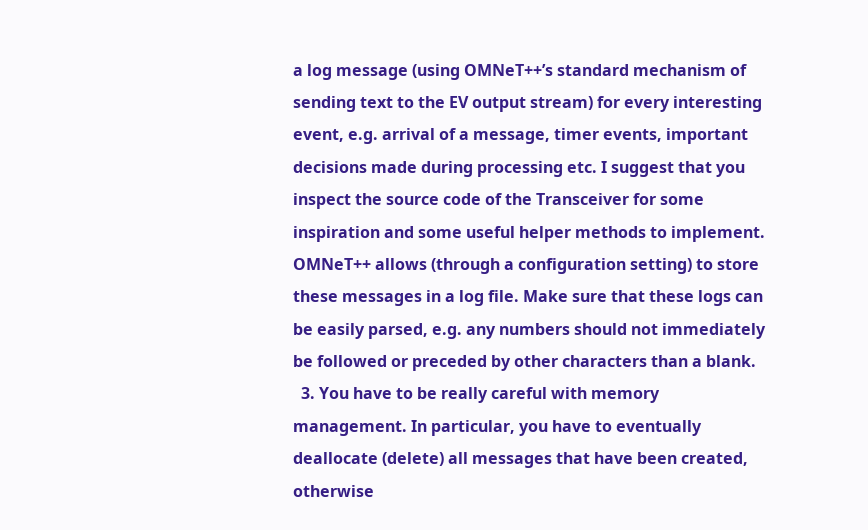a log message (using OMNeT++’s standard mechanism of sending text to the EV output stream) for every interesting event, e.g. arrival of a message, timer events, important decisions made during processing etc. I suggest that you inspect the source code of the Transceiver for some inspiration and some useful helper methods to implement. OMNeT++ allows (through a configuration setting) to store these messages in a log file. Make sure that these logs can be easily parsed, e.g. any numbers should not immediately be followed or preceded by other characters than a blank.
  3. You have to be really careful with memory management. In particular, you have to eventually deallocate (delete) all messages that have been created, otherwise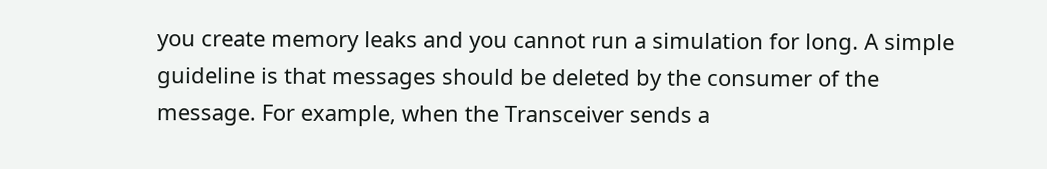you create memory leaks and you cannot run a simulation for long. A simple guideline is that messages should be deleted by the consumer of the message. For example, when the Transceiver sends a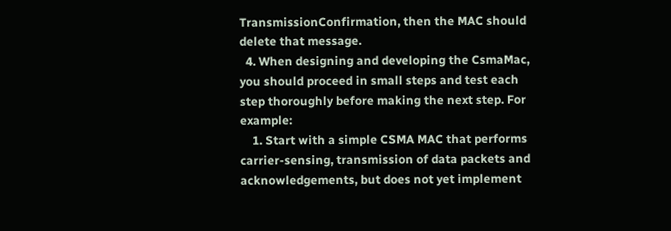TransmissionConfirmation, then the MAC should delete that message.
  4. When designing and developing the CsmaMac, you should proceed in small steps and test each step thoroughly before making the next step. For example:
    1. Start with a simple CSMA MAC that performs carrier-sensing, transmission of data packets and acknowledgements, but does not yet implement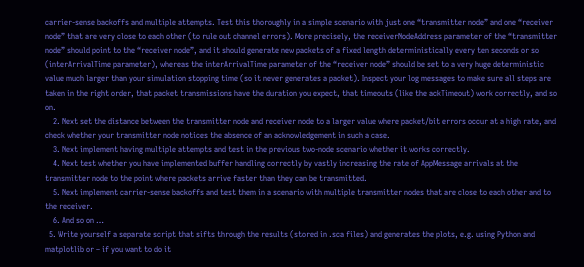carrier-sense backoffs and multiple attempts. Test this thoroughly in a simple scenario with just one “transmitter node” and one “receiver node” that are very close to each other (to rule out channel errors). More precisely, the receiverNodeAddress parameter of the “transmitter node” should point to the “receiver node”, and it should generate new packets of a fixed length deterministically every ten seconds or so (interArrivalTime parameter), whereas the interArrivalTime parameter of the “receiver node” should be set to a very huge deterministic value much larger than your simulation stopping time (so it never generates a packet). Inspect your log messages to make sure all steps are taken in the right order, that packet transmissions have the duration you expect, that timeouts (like the ackTimeout) work correctly, and so on.
    2. Next set the distance between the transmitter node and receiver node to a larger value where packet/bit errors occur at a high rate, and check whether your transmitter node notices the absence of an acknowledgement in such a case.
    3. Next implement having multiple attempts and test in the previous two-node scenario whether it works correctly.
    4. Next test whether you have implemented buffer handling correctly by vastly increasing the rate of AppMessage arrivals at the transmitter node to the point where packets arrive faster than they can be transmitted.
    5. Next implement carrier-sense backoffs and test them in a scenario with multiple transmitter nodes that are close to each other and to the receiver.
    6. And so on …
  5. Write yourself a separate script that sifts through the results (stored in .sca files) and generates the plots, e.g. using Python and matplotlib or – if you want to do it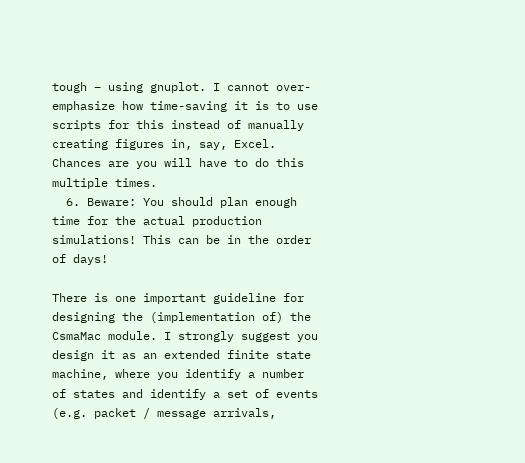tough – using gnuplot. I cannot over-emphasize how time-saving it is to use scripts for this instead of manually creating figures in, say, Excel. Chances are you will have to do this multiple times.
  6. Beware: You should plan enough time for the actual production simulations! This can be in the order of days!

There is one important guideline for designing the (implementation of) the CsmaMac module. I strongly suggest you design it as an extended finite state machine, where you identify a number of states and identify a set of events (e.g. packet / message arrivals,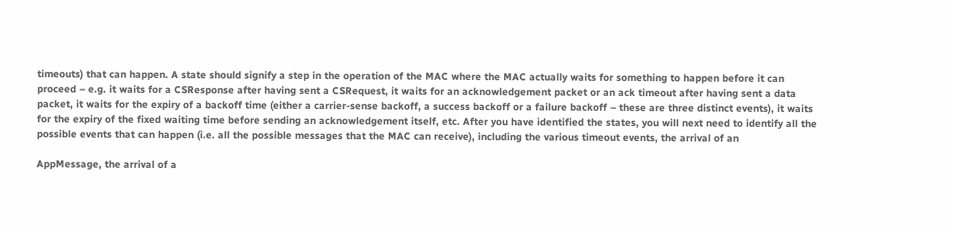timeouts) that can happen. A state should signify a step in the operation of the MAC where the MAC actually waits for something to happen before it can proceed – e.g. it waits for a CSResponse after having sent a CSRequest, it waits for an acknowledgement packet or an ack timeout after having sent a data packet, it waits for the expiry of a backoff time (either a carrier-sense backoff, a success backoff or a failure backoff – these are three distinct events), it waits for the expiry of the fixed waiting time before sending an acknowledgement itself, etc. After you have identified the states, you will next need to identify all the possible events that can happen (i.e. all the possible messages that the MAC can receive), including the various timeout events, the arrival of an

AppMessage, the arrival of a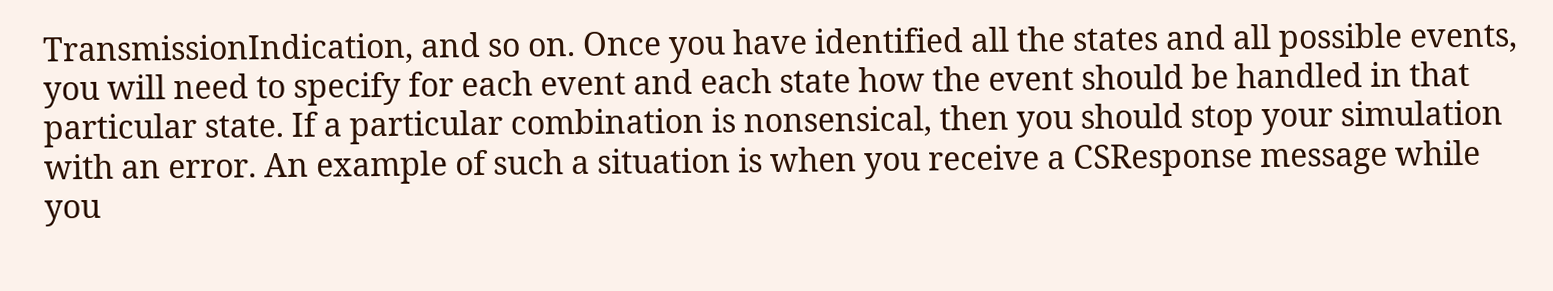TransmissionIndication, and so on. Once you have identified all the states and all possible events, you will need to specify for each event and each state how the event should be handled in that particular state. If a particular combination is nonsensical, then you should stop your simulation with an error. An example of such a situation is when you receive a CSResponse message while you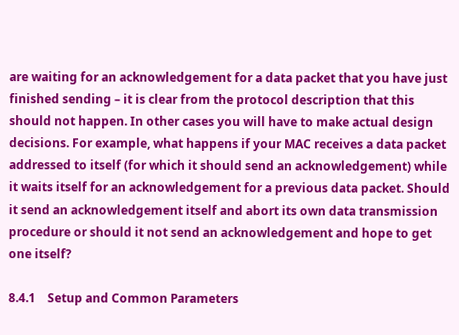are waiting for an acknowledgement for a data packet that you have just finished sending – it is clear from the protocol description that this should not happen. In other cases you will have to make actual design decisions. For example, what happens if your MAC receives a data packet addressed to itself (for which it should send an acknowledgement) while it waits itself for an acknowledgement for a previous data packet. Should it send an acknowledgement itself and abort its own data transmission procedure or should it not send an acknowledgement and hope to get one itself?

8.4.1    Setup and Common Parameters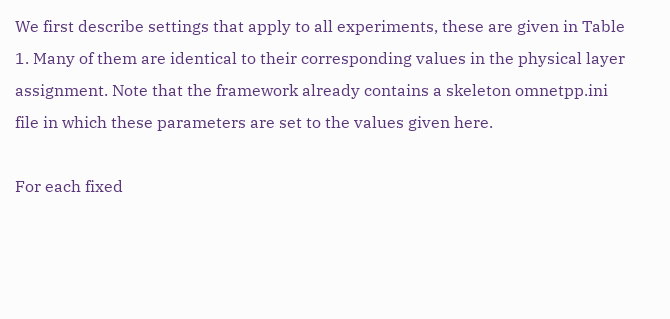We first describe settings that apply to all experiments, these are given in Table 1. Many of them are identical to their corresponding values in the physical layer assignment. Note that the framework already contains a skeleton omnetpp.ini file in which these parameters are set to the values given here.

For each fixed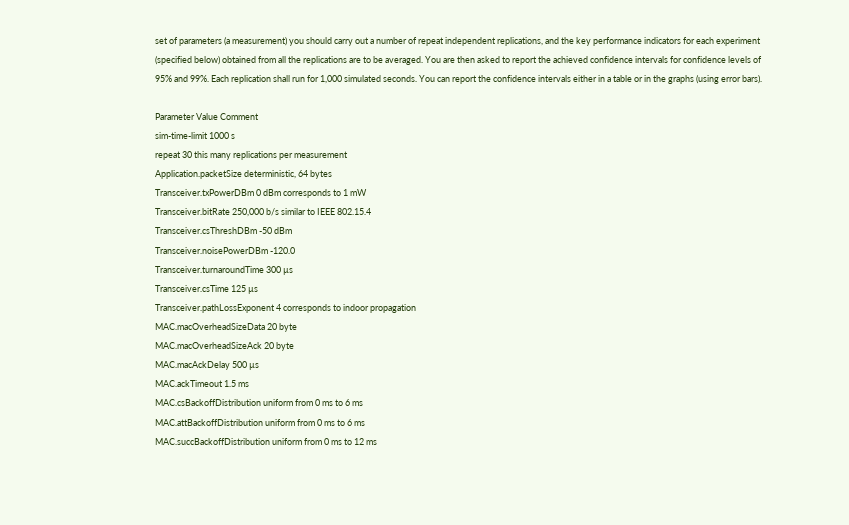set of parameters (a measurement) you should carry out a number of repeat independent replications, and the key performance indicators for each experiment (specified below) obtained from all the replications are to be averaged. You are then asked to report the achieved confidence intervals for confidence levels of 95% and 99%. Each replication shall run for 1,000 simulated seconds. You can report the confidence intervals either in a table or in the graphs (using error bars).

Parameter Value Comment
sim-time-limit 1000 s
repeat 30 this many replications per measurement
Application.packetSize deterministic, 64 bytes
Transceiver.txPowerDBm 0 dBm corresponds to 1 mW
Transceiver.bitRate 250,000 b/s similar to IEEE 802.15.4
Transceiver.csThreshDBm -50 dBm
Transceiver.noisePowerDBm -120.0
Transceiver.turnaroundTime 300 µs
Transceiver.csTime 125 µs
Transceiver.pathLossExponent 4 corresponds to indoor propagation
MAC.macOverheadSizeData 20 byte
MAC.macOverheadSizeAck 20 byte
MAC.macAckDelay 500 µs
MAC.ackTimeout 1.5 ms
MAC.csBackoffDistribution uniform from 0 ms to 6 ms
MAC.attBackoffDistribution uniform from 0 ms to 6 ms
MAC.succBackoffDistribution uniform from 0 ms to 12 ms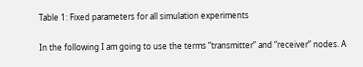Table 1: Fixed parameters for all simulation experiments

In the following I am going to use the terms “transmitter” and “receiver” nodes. A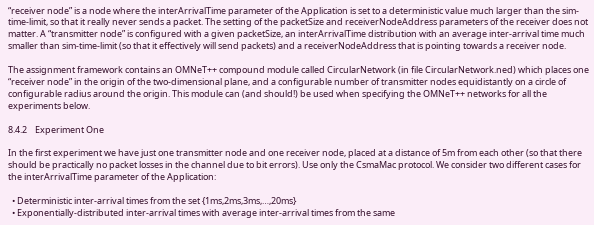“receiver node” is a node where the interArrivalTime parameter of the Application is set to a deterministic value much larger than the sim-time-limit, so that it really never sends a packet. The setting of the packetSize and receiverNodeAddress parameters of the receiver does not matter. A “transmitter node” is configured with a given packetSize, an interArrivalTime distribution with an average inter-arrival time much smaller than sim-time-limit (so that it effectively will send packets) and a receiverNodeAddress that is pointing towards a receiver node.

The assignment framework contains an OMNeT++ compound module called CircularNetwork (in file CircularNetwork.ned) which places one “receiver node” in the origin of the two-dimensional plane, and a configurable number of transmitter nodes equidistantly on a circle of configurable radius around the origin. This module can (and should!) be used when specifying the OMNeT++ networks for all the experiments below.

8.4.2    Experiment One

In the first experiment we have just one transmitter node and one receiver node, placed at a distance of 5m from each other (so that there should be practically no packet losses in the channel due to bit errors). Use only the CsmaMac protocol. We consider two different cases for the interArrivalTime parameter of the Application:

  • Deterministic inter-arrival times from the set {1ms,2ms,3ms,…,20ms}
  • Exponentially-distributed inter-arrival times with average inter-arrival times from the same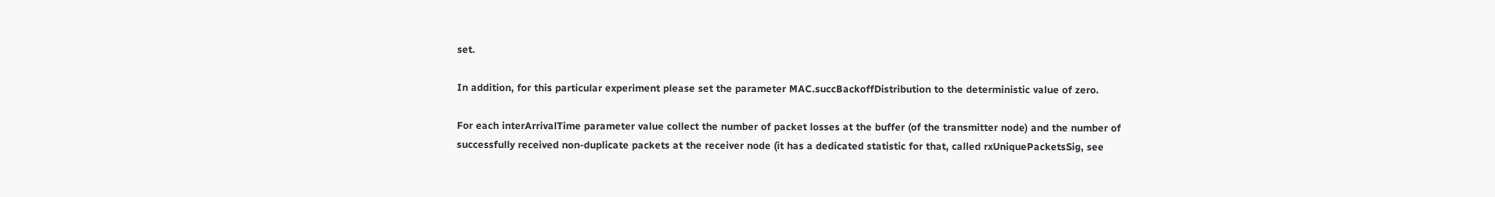set.

In addition, for this particular experiment please set the parameter MAC.succBackoffDistribution to the deterministic value of zero.

For each interArrivalTime parameter value collect the number of packet losses at the buffer (of the transmitter node) and the number of successfully received non-duplicate packets at the receiver node (it has a dedicated statistic for that, called rxUniquePacketsSig, see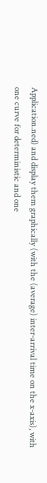Application.ned) and display them graphically (with the (average) inter-arrival time on the x-axis), with one curve for deterministic and one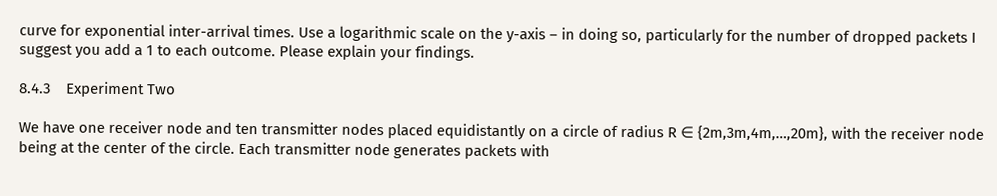curve for exponential inter-arrival times. Use a logarithmic scale on the y-axis – in doing so, particularly for the number of dropped packets I suggest you add a 1 to each outcome. Please explain your findings.

8.4.3    Experiment Two

We have one receiver node and ten transmitter nodes placed equidistantly on a circle of radius R ∈ {2m,3m,4m,…,20m}, with the receiver node being at the center of the circle. Each transmitter node generates packets with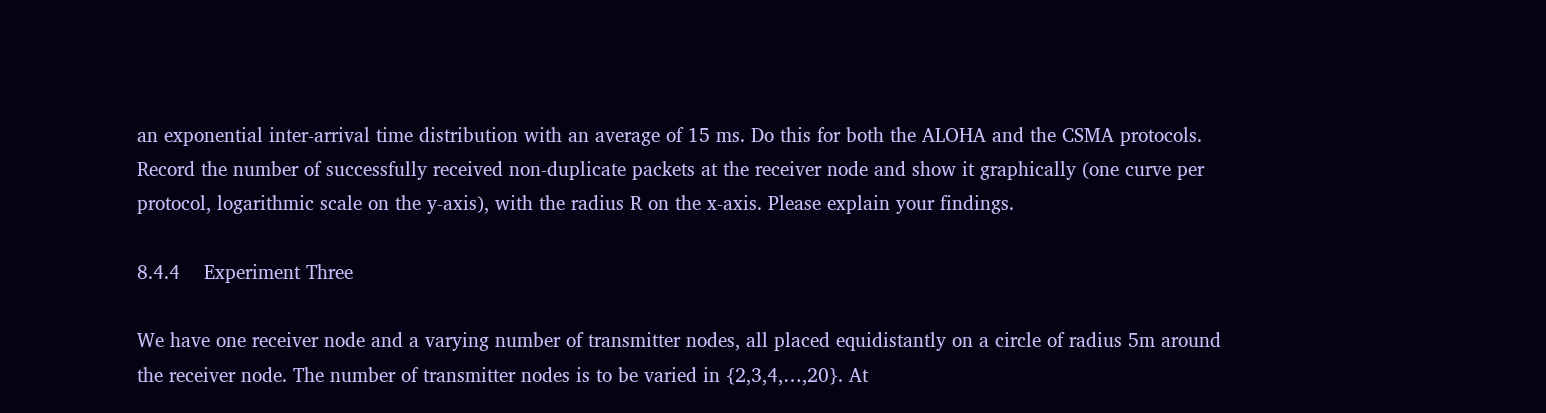an exponential inter-arrival time distribution with an average of 15 ms. Do this for both the ALOHA and the CSMA protocols. Record the number of successfully received non-duplicate packets at the receiver node and show it graphically (one curve per protocol, logarithmic scale on the y-axis), with the radius R on the x-axis. Please explain your findings.

8.4.4    Experiment Three

We have one receiver node and a varying number of transmitter nodes, all placed equidistantly on a circle of radius 5m around the receiver node. The number of transmitter nodes is to be varied in {2,3,4,…,20}. At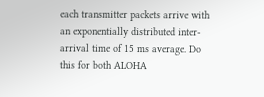each transmitter packets arrive with an exponentially distributed inter-arrival time of 15 ms average. Do this for both ALOHA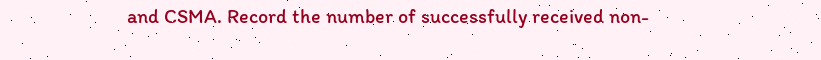and CSMA. Record the number of successfully received non-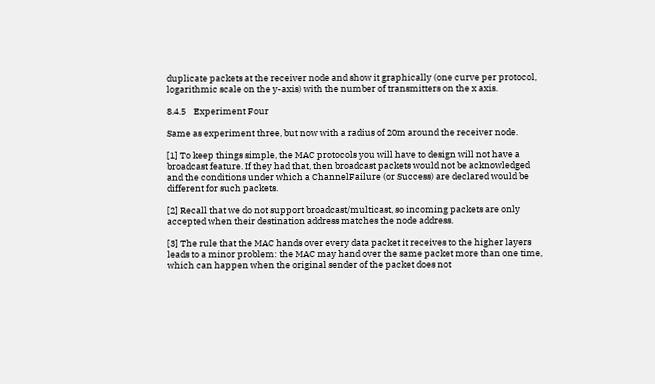duplicate packets at the receiver node and show it graphically (one curve per protocol, logarithmic scale on the y-axis) with the number of transmitters on the x axis.

8.4.5    Experiment Four

Same as experiment three, but now with a radius of 20m around the receiver node.

[1] To keep things simple, the MAC protocols you will have to design will not have a broadcast feature. If they had that, then broadcast packets would not be acknowledged and the conditions under which a ChannelFailure (or Success) are declared would be different for such packets.

[2] Recall that we do not support broadcast/multicast, so incoming packets are only accepted when their destination address matches the node address.

[3] The rule that the MAC hands over every data packet it receives to the higher layers leads to a minor problem: the MAC may hand over the same packet more than one time, which can happen when the original sender of the packet does not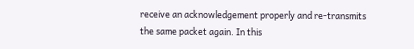receive an acknowledgement properly and re-transmits the same packet again. In this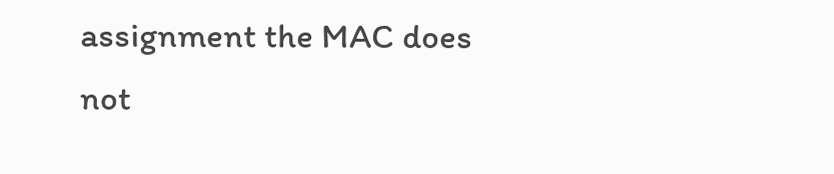assignment the MAC does not